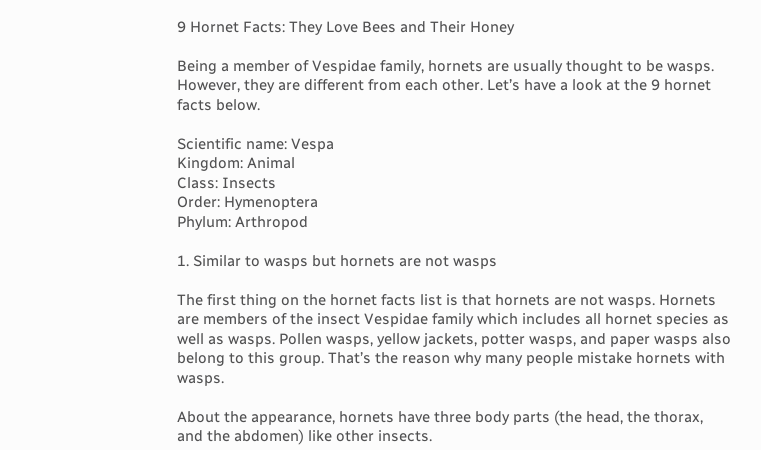9 Hornet Facts: They Love Bees and Their Honey

Being a member of Vespidae family, hornets are usually thought to be wasps. However, they are different from each other. Let’s have a look at the 9 hornet facts below.

Scientific name: Vespa
Kingdom: Animal
Class: Insects
Order: Hymenoptera
Phylum: Arthropod

1. Similar to wasps but hornets are not wasps

The first thing on the hornet facts list is that hornets are not wasps. Hornets are members of the insect Vespidae family which includes all hornet species as well as wasps. Pollen wasps, yellow jackets, potter wasps, and paper wasps also belong to this group. That’s the reason why many people mistake hornets with wasps.

About the appearance, hornets have three body parts (the head, the thorax, and the abdomen) like other insects.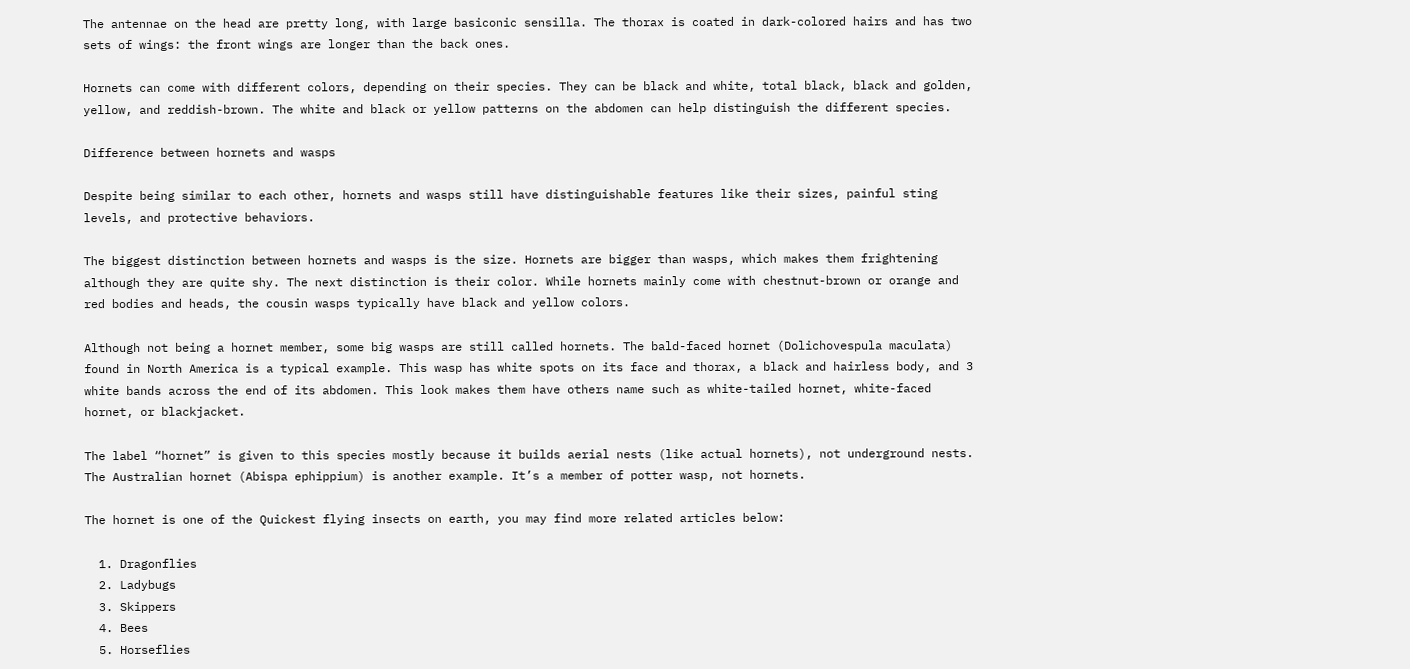The antennae on the head are pretty long, with large basiconic sensilla. The thorax is coated in dark-colored hairs and has two sets of wings: the front wings are longer than the back ones.

Hornets can come with different colors, depending on their species. They can be black and white, total black, black and golden, yellow, and reddish-brown. The white and black or yellow patterns on the abdomen can help distinguish the different species.

Difference between hornets and wasps

Despite being similar to each other, hornets and wasps still have distinguishable features like their sizes, painful sting levels, and protective behaviors.

The biggest distinction between hornets and wasps is the size. Hornets are bigger than wasps, which makes them frightening although they are quite shy. The next distinction is their color. While hornets mainly come with chestnut-brown or orange and red bodies and heads, the cousin wasps typically have black and yellow colors.

Although not being a hornet member, some big wasps are still called hornets. The bald-faced hornet (Dolichovespula maculata) found in North America is a typical example. This wasp has white spots on its face and thorax, a black and hairless body, and 3 white bands across the end of its abdomen. This look makes them have others name such as white-tailed hornet, white-faced hornet, or blackjacket.

The label “hornet” is given to this species mostly because it builds aerial nests (like actual hornets), not underground nests. The Australian hornet (Abispa ephippium) is another example. It’s a member of potter wasp, not hornets.

The hornet is one of the Quickest flying insects on earth, you may find more related articles below:

  1. Dragonflies
  2. Ladybugs
  3. Skippers
  4. Bees
  5. Horseflies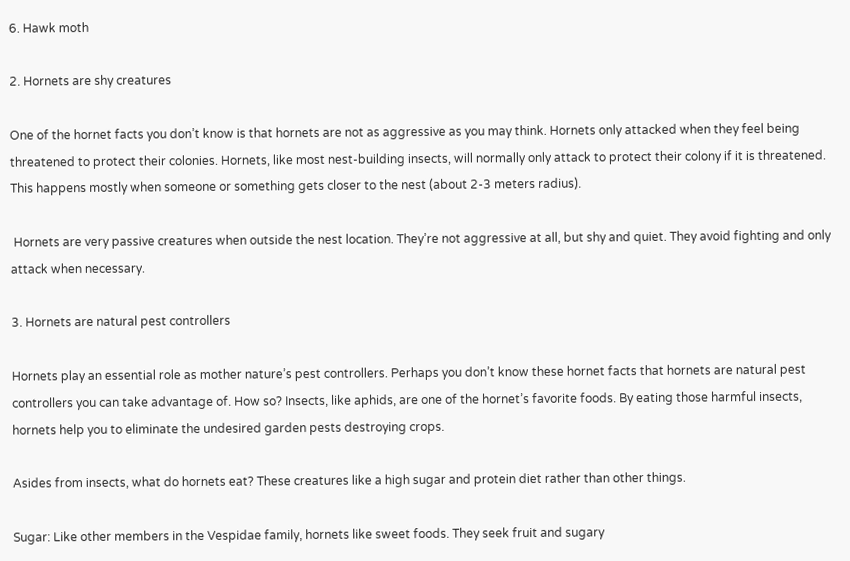6. Hawk moth

2. Hornets are shy creatures

One of the hornet facts you don’t know is that hornets are not as aggressive as you may think. Hornets only attacked when they feel being threatened to protect their colonies. Hornets, like most nest-building insects, will normally only attack to protect their colony if it is threatened. This happens mostly when someone or something gets closer to the nest (about 2-3 meters radius).

 Hornets are very passive creatures when outside the nest location. They’re not aggressive at all, but shy and quiet. They avoid fighting and only attack when necessary.

3. Hornets are natural pest controllers

Hornets play an essential role as mother nature’s pest controllers. Perhaps you don’t know these hornet facts that hornets are natural pest controllers you can take advantage of. How so? Insects, like aphids, are one of the hornet’s favorite foods. By eating those harmful insects, hornets help you to eliminate the undesired garden pests destroying crops.

Asides from insects, what do hornets eat? These creatures like a high sugar and protein diet rather than other things.

Sugar: Like other members in the Vespidae family, hornets like sweet foods. They seek fruit and sugary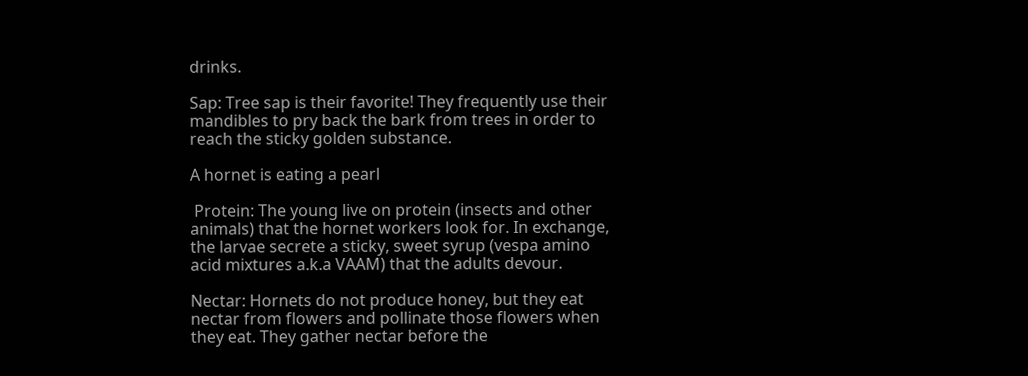drinks.

Sap: Tree sap is their favorite! They frequently use their mandibles to pry back the bark from trees in order to reach the sticky golden substance.

A hornet is eating a pearl

 Protein: The young live on protein (insects and other animals) that the hornet workers look for. In exchange, the larvae secrete a sticky, sweet syrup (vespa amino acid mixtures a.k.a VAAM) that the adults devour.

Nectar: Hornets do not produce honey, but they eat nectar from flowers and pollinate those flowers when they eat. They gather nectar before the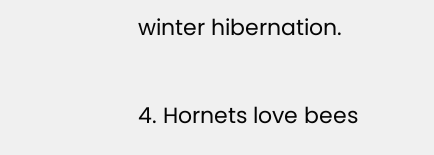winter hibernation.

4. Hornets love bees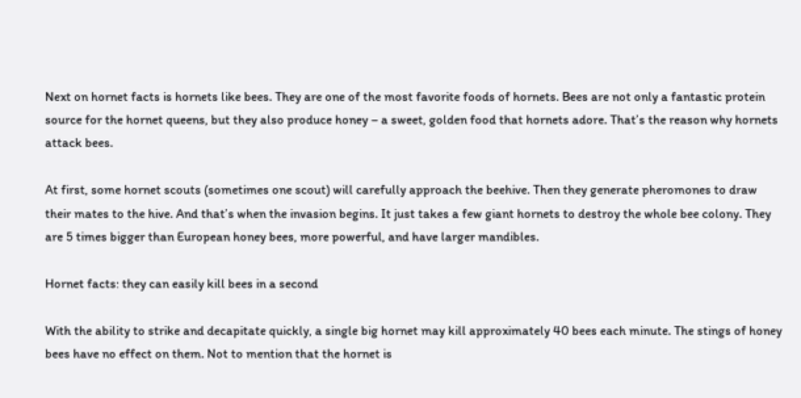Next on hornet facts is hornets like bees. They are one of the most favorite foods of hornets. Bees are not only a fantastic protein source for the hornet queens, but they also produce honey – a sweet, golden food that hornets adore. That’s the reason why hornets attack bees.

At first, some hornet scouts (sometimes one scout) will carefully approach the beehive. Then they generate pheromones to draw their mates to the hive. And that’s when the invasion begins. It just takes a few giant hornets to destroy the whole bee colony. They are 5 times bigger than European honey bees, more powerful, and have larger mandibles.

Hornet facts: they can easily kill bees in a second

With the ability to strike and decapitate quickly, a single big hornet may kill approximately 40 bees each minute. The stings of honey bees have no effect on them. Not to mention that the hornet is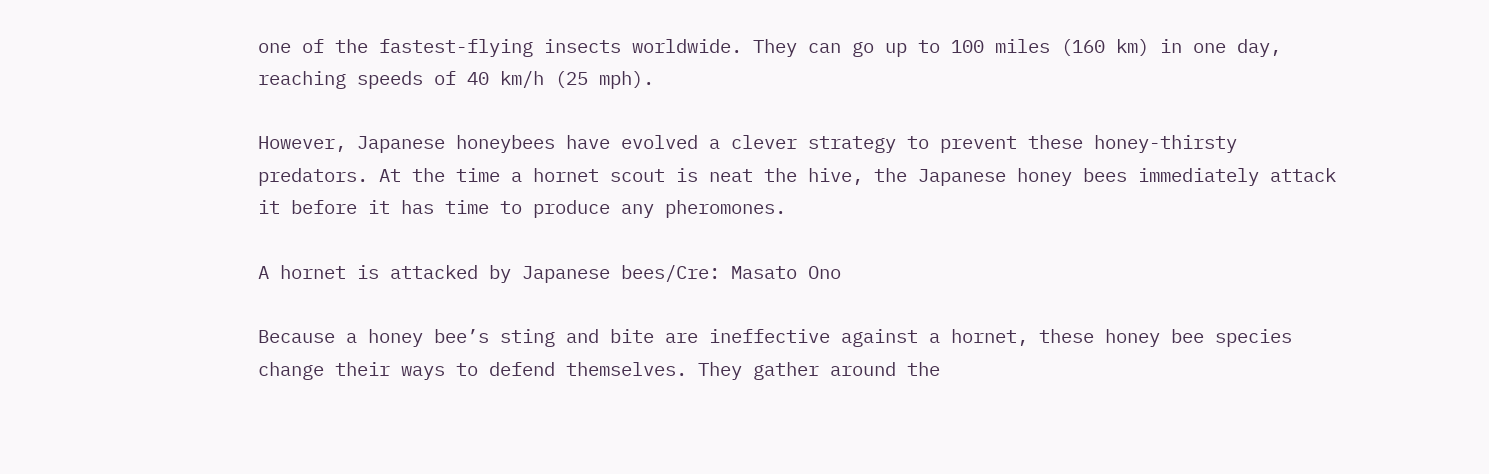one of the fastest-flying insects worldwide. They can go up to 100 miles (160 km) in one day, reaching speeds of 40 km/h (25 mph).

However, Japanese honeybees have evolved a clever strategy to prevent these honey-thirsty predators. At the time a hornet scout is neat the hive, the Japanese honey bees immediately attack it before it has time to produce any pheromones.

A hornet is attacked by Japanese bees/Cre: Masato Ono

Because a honey bee’s sting and bite are ineffective against a hornet, these honey bee species change their ways to defend themselves. They gather around the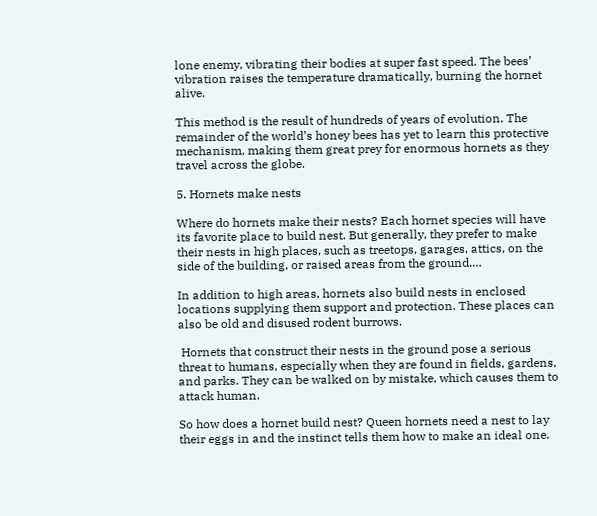lone enemy, vibrating their bodies at super fast speed. The bees’ vibration raises the temperature dramatically, burning the hornet alive.

This method is the result of hundreds of years of evolution. The remainder of the world’s honey bees has yet to learn this protective mechanism, making them great prey for enormous hornets as they travel across the globe.

5. Hornets make nests

Where do hornets make their nests? Each hornet species will have its favorite place to build nest. But generally, they prefer to make their nests in high places, such as treetops, garages, attics, on the side of the building, or raised areas from the ground.…

In addition to high areas, hornets also build nests in enclosed locations supplying them support and protection. These places can also be old and disused rodent burrows.

 Hornets that construct their nests in the ground pose a serious threat to humans, especially when they are found in fields, gardens, and parks. They can be walked on by mistake, which causes them to attack human.

So how does a hornet build nest? Queen hornets need a nest to lay their eggs in and the instinct tells them how to make an ideal one.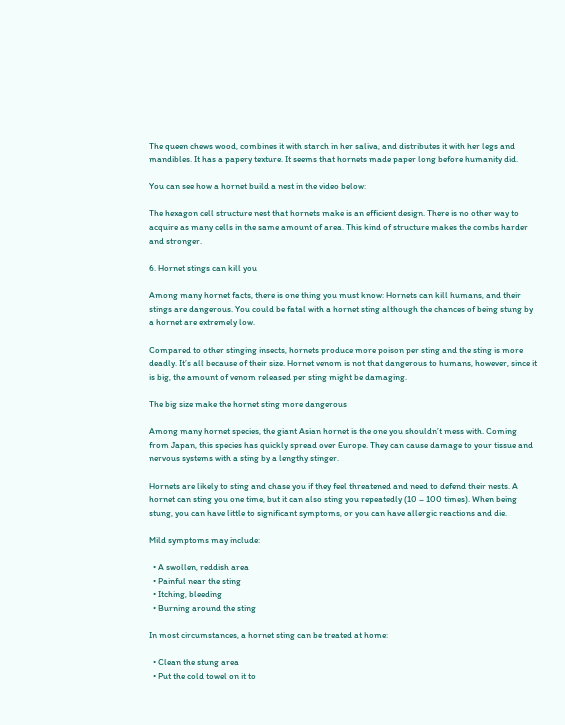The queen chews wood, combines it with starch in her saliva, and distributes it with her legs and mandibles. It has a papery texture. It seems that hornets made paper long before humanity did.

You can see how a hornet build a nest in the video below:

The hexagon cell structure nest that hornets make is an efficient design. There is no other way to acquire as many cells in the same amount of area. This kind of structure makes the combs harder and stronger.

6. Hornet stings can kill you

Among many hornet facts, there is one thing you must know: Hornets can kill humans, and their stings are dangerous. You could be fatal with a hornet sting although the chances of being stung by a hornet are extremely low.

Compared to other stinging insects, hornets produce more poison per sting and the sting is more deadly. It’s all because of their size. Hornet venom is not that dangerous to humans, however, since it is big, the amount of venom released per sting might be damaging.

The big size make the hornet sting more dangerous

Among many hornet species, the giant Asian hornet is the one you shouldn’t mess with. Coming from Japan, this species has quickly spread over Europe. They can cause damage to your tissue and nervous systems with a sting by a lengthy stinger.

Hornets are likely to sting and chase you if they feel threatened and need to defend their nests. A hornet can sting you one time, but it can also sting you repeatedly (10 – 100 times). When being stung, you can have little to significant symptoms, or you can have allergic reactions and die.

Mild symptoms may include:

  • A swollen, reddish area
  • Painful near the sting
  • Itching, bleeding
  • Burning around the sting

In most circumstances, a hornet sting can be treated at home:

  • Clean the stung area
  • Put the cold towel on it to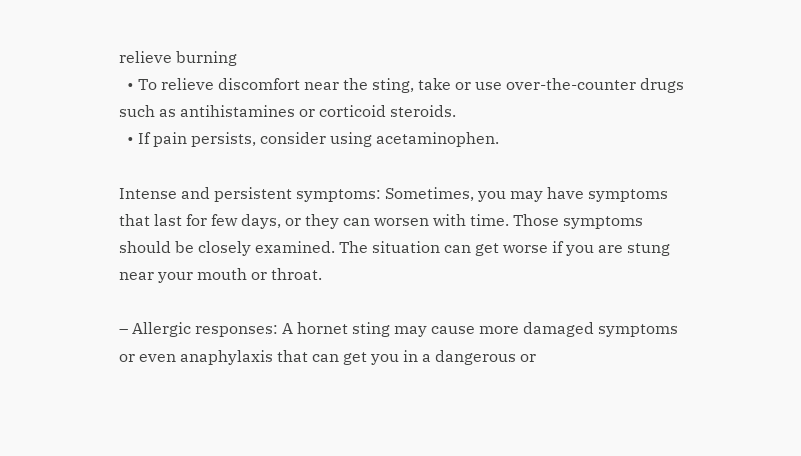relieve burning
  • To relieve discomfort near the sting, take or use over-the-counter drugs such as antihistamines or corticoid steroids.
  • If pain persists, consider using acetaminophen.

Intense and persistent symptoms: Sometimes, you may have symptoms that last for few days, or they can worsen with time. Those symptoms should be closely examined. The situation can get worse if you are stung near your mouth or throat.

– Allergic responses: A hornet sting may cause more damaged symptoms or even anaphylaxis that can get you in a dangerous or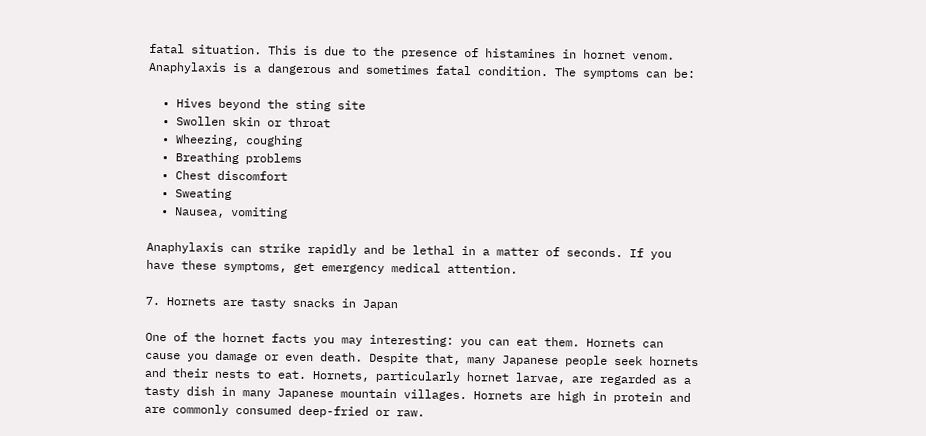fatal situation. This is due to the presence of histamines in hornet venom. Anaphylaxis is a dangerous and sometimes fatal condition. The symptoms can be:

  • Hives beyond the sting site
  • Swollen skin or throat
  • Wheezing, coughing
  • Breathing problems
  • Chest discomfort
  • Sweating
  • Nausea, vomiting

Anaphylaxis can strike rapidly and be lethal in a matter of seconds. If you have these symptoms, get emergency medical attention.

7. Hornets are tasty snacks in Japan

One of the hornet facts you may interesting: you can eat them. Hornets can cause you damage or even death. Despite that, many Japanese people seek hornets and their nests to eat. Hornets, particularly hornet larvae, are regarded as a tasty dish in many Japanese mountain villages. Hornets are high in protein and are commonly consumed deep-fried or raw.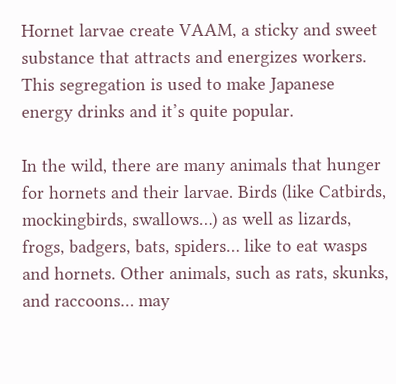Hornet larvae create VAAM, a sticky and sweet substance that attracts and energizes workers. This segregation is used to make Japanese energy drinks and it’s quite popular.

In the wild, there are many animals that hunger for hornets and their larvae. Birds (like Catbirds, mockingbirds, swallows…) as well as lizards, frogs, badgers, bats, spiders… like to eat wasps and hornets. Other animals, such as rats, skunks, and raccoons… may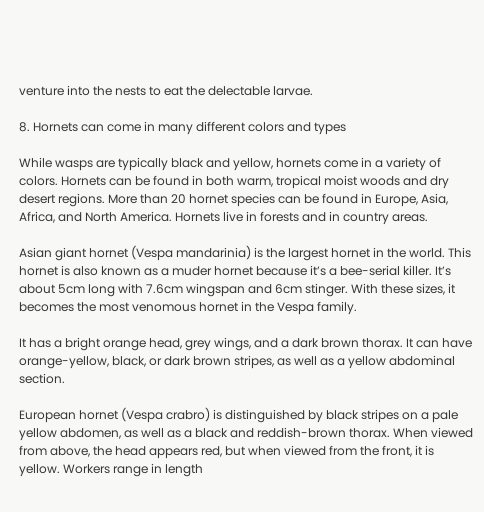venture into the nests to eat the delectable larvae.

8. Hornets can come in many different colors and types

While wasps are typically black and yellow, hornets come in a variety of colors. Hornets can be found in both warm, tropical moist woods and dry desert regions. More than 20 hornet species can be found in Europe, Asia, Africa, and North America. Hornets live in forests and in country areas.

Asian giant hornet (Vespa mandarinia) is the largest hornet in the world. This hornet is also known as a muder hornet because it’s a bee-serial killer. It’s about 5cm long with 7.6cm wingspan and 6cm stinger. With these sizes, it becomes the most venomous hornet in the Vespa family.

It has a bright orange head, grey wings, and a dark brown thorax. It can have orange-yellow, black, or dark brown stripes, as well as a yellow abdominal section.

European hornet (Vespa crabro) is distinguished by black stripes on a pale yellow abdomen, as well as a black and reddish-brown thorax. When viewed from above, the head appears red, but when viewed from the front, it is yellow. Workers range in length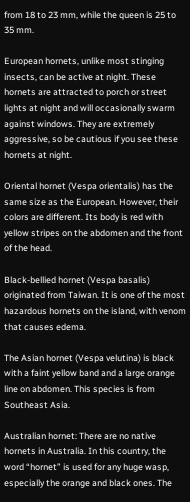from 18 to 23 mm, while the queen is 25 to 35 mm.

European hornets, unlike most stinging insects, can be active at night. These hornets are attracted to porch or street lights at night and will occasionally swarm against windows. They are extremely aggressive, so be cautious if you see these hornets at night.

Oriental hornet (Vespa orientalis) has the same size as the European. However, their colors are different. Its body is red with yellow stripes on the abdomen and the front of the head.

Black-bellied hornet (Vespa basalis) originated from Taiwan. It is one of the most hazardous hornets on the island, with venom that causes edema.

The Asian hornet (Vespa velutina) is black with a faint yellow band and a large orange line on abdomen. This species is from Southeast Asia.

Australian hornet: There are no native hornets in Australia. In this country, the word “hornet” is used for any huge wasp, especially the orange and black ones. The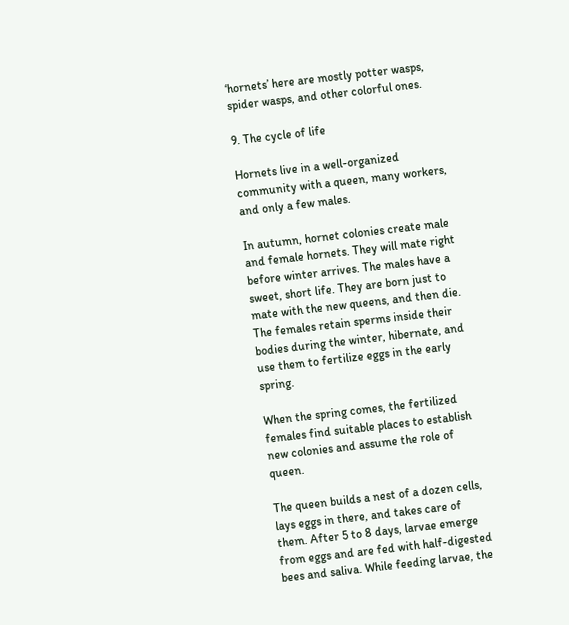‘hornets’ here are mostly potter wasps, spider wasps, and other colorful ones.

9. The cycle of life

Hornets live in a well-organized community with a queen, many workers, and only a few males.

In autumn, hornet colonies create male and female hornets. They will mate right before winter arrives. The males have a sweet, short life. They are born just to mate with the new queens, and then die. The females retain sperms inside their bodies during the winter, hibernate, and use them to fertilize eggs in the early spring.

When the spring comes, the fertilized females find suitable places to establish new colonies and assume the role of queen.

The queen builds a nest of a dozen cells, lays eggs in there, and takes care of them. After 5 to 8 days, larvae emerge from eggs and are fed with half-digested bees and saliva. While feeding larvae, the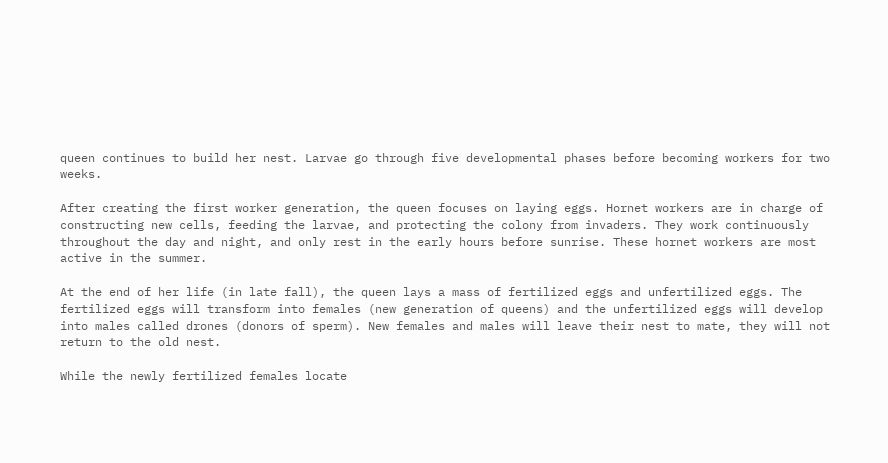queen continues to build her nest. Larvae go through five developmental phases before becoming workers for two weeks.

After creating the first worker generation, the queen focuses on laying eggs. Hornet workers are in charge of constructing new cells, feeding the larvae, and protecting the colony from invaders. They work continuously throughout the day and night, and only rest in the early hours before sunrise. These hornet workers are most active in the summer.

At the end of her life (in late fall), the queen lays a mass of fertilized eggs and unfertilized eggs. The fertilized eggs will transform into females (new generation of queens) and the unfertilized eggs will develop into males called drones (donors of sperm). New females and males will leave their nest to mate, they will not return to the old nest.

While the newly fertilized females locate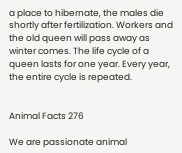a place to hibernate, the males die shortly after fertilization. Workers and the old queen will pass away as winter comes. The life cycle of a queen lasts for one year. Every year, the entire cycle is repeated.


Animal Facts 276

We are passionate animal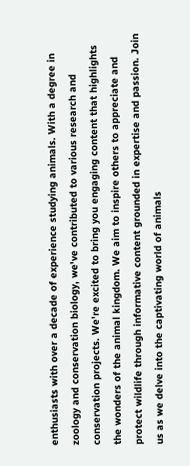enthusiasts with over a decade of experience studying animals. With a degree in zoology and conservation biology, we've contributed to various research and conservation projects. We're excited to bring you engaging content that highlights the wonders of the animal kingdom. We aim to inspire others to appreciate and protect wildlife through informative content grounded in expertise and passion. Join us as we delve into the captivating world of animals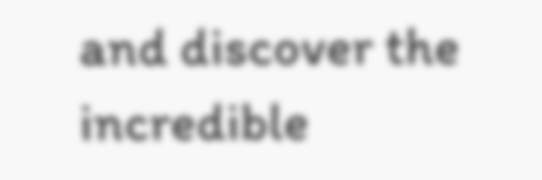and discover the incredible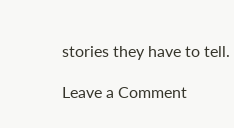stories they have to tell.

Leave a Comment